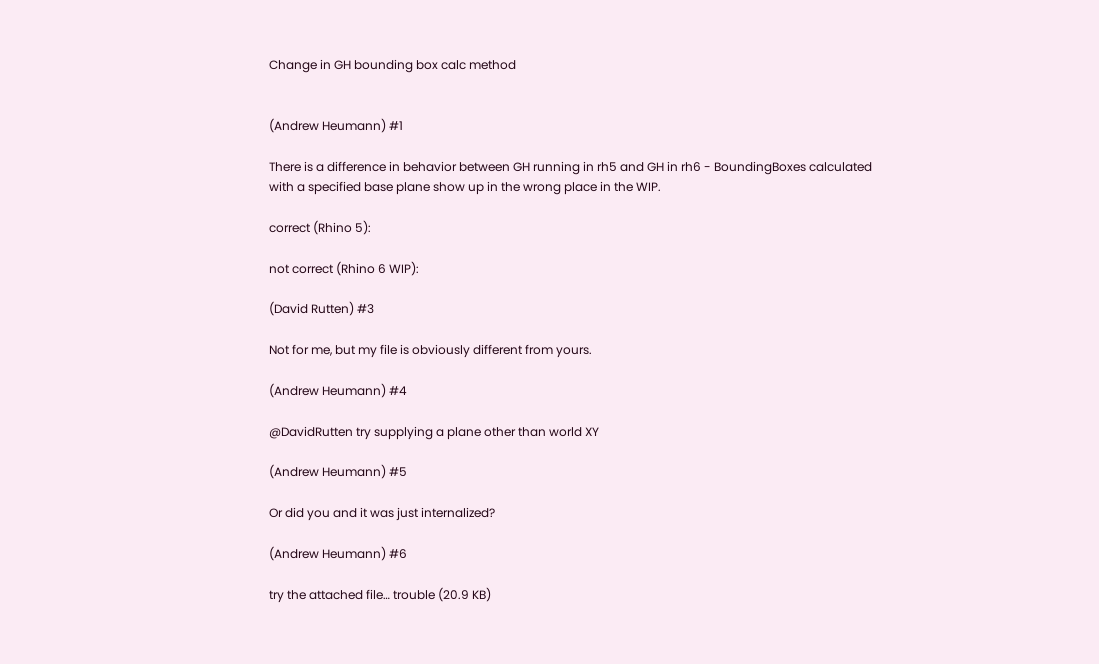Change in GH bounding box calc method


(Andrew Heumann) #1

There is a difference in behavior between GH running in rh5 and GH in rh6 - BoundingBoxes calculated with a specified base plane show up in the wrong place in the WIP.

correct (Rhino 5):

not correct (Rhino 6 WIP):

(David Rutten) #3

Not for me, but my file is obviously different from yours.

(Andrew Heumann) #4

@DavidRutten try supplying a plane other than world XY

(Andrew Heumann) #5

Or did you and it was just internalized?

(Andrew Heumann) #6

try the attached file… trouble (20.9 KB)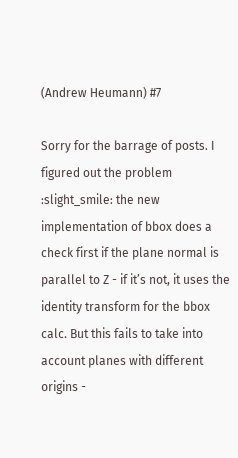(Andrew Heumann) #7

Sorry for the barrage of posts. I figured out the problem :slight_smile: the new implementation of bbox does a check first if the plane normal is parallel to Z - if it’s not, it uses the identity transform for the bbox calc. But this fails to take into account planes with different origins -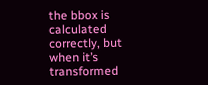the bbox is calculated correctly, but when it’s transformed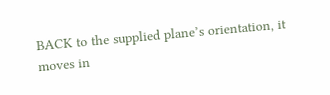BACK to the supplied plane’s orientation, it moves in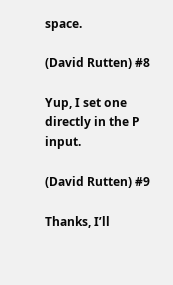space.

(David Rutten) #8

Yup, I set one directly in the P input.

(David Rutten) #9

Thanks, I’ll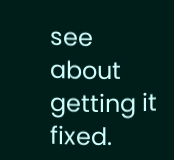see about getting it fixed.